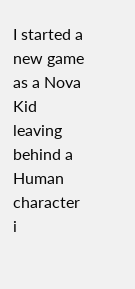I started a new game as a Nova Kid leaving behind a Human character i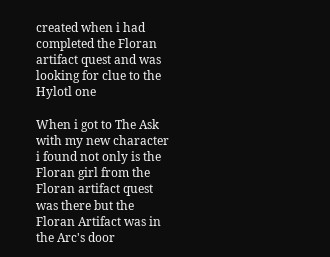created when i had completed the Floran artifact quest and was looking for clue to the Hylotl one

When i got to The Ask with my new character i found not only is the Floran girl from the Floran artifact quest was there but the Floran Artifact was in the Arc's door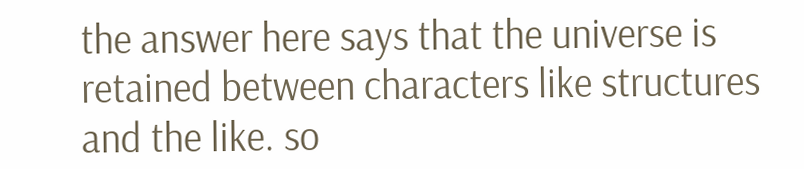the answer here says that the universe is retained between characters like structures and the like. so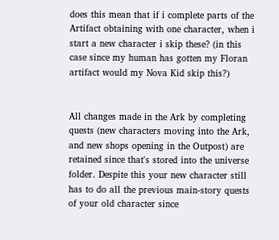does this mean that if i complete parts of the Artifact obtaining with one character, when i start a new character i skip these? (in this case since my human has gotten my Floran artifact would my Nova Kid skip this?)


All changes made in the Ark by completing quests (new characters moving into the Ark, and new shops opening in the Outpost) are retained since that's stored into the universe folder. Despite this your new character still has to do all the previous main-story quests of your old character since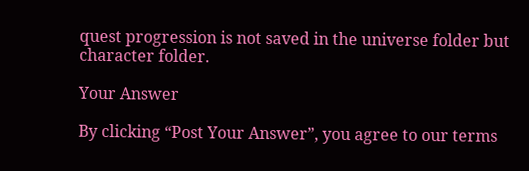quest progression is not saved in the universe folder but character folder.

Your Answer

By clicking “Post Your Answer”, you agree to our terms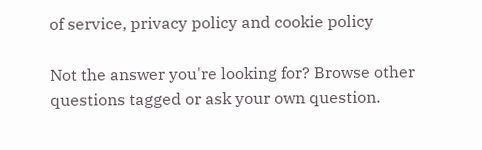of service, privacy policy and cookie policy

Not the answer you're looking for? Browse other questions tagged or ask your own question.